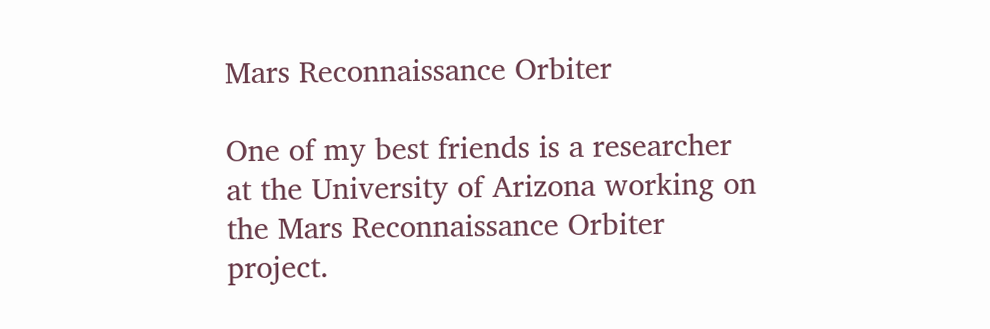Mars Reconnaissance Orbiter

One of my best friends is a researcher at the University of Arizona working on the Mars Reconnaissance Orbiter project.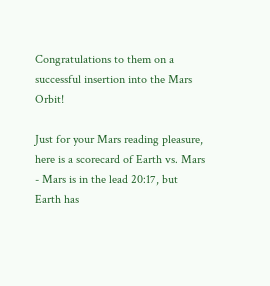Congratulations to them on a successful insertion into the Mars Orbit!

Just for your Mars reading pleasure, here is a scorecard of Earth vs. Mars - Mars is in the lead 20:17, but Earth has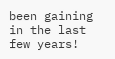been gaining in the last few years!